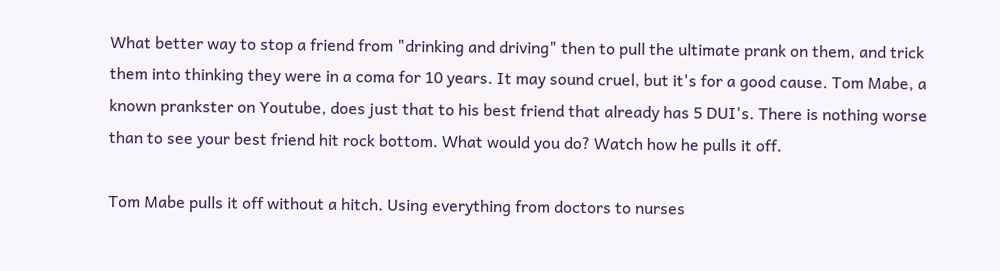What better way to stop a friend from "drinking and driving" then to pull the ultimate prank on them, and trick them into thinking they were in a coma for 10 years. It may sound cruel, but it's for a good cause. Tom Mabe, a known prankster on Youtube, does just that to his best friend that already has 5 DUI's. There is nothing worse than to see your best friend hit rock bottom. What would you do? Watch how he pulls it off.

Tom Mabe pulls it off without a hitch. Using everything from doctors to nurses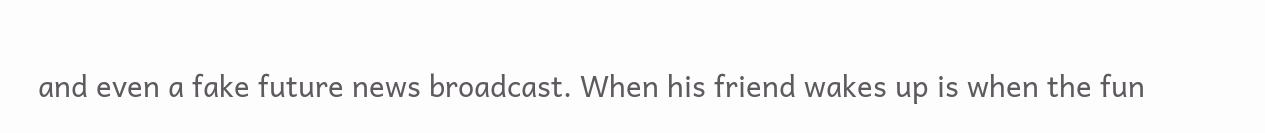and even a fake future news broadcast. When his friend wakes up is when the fun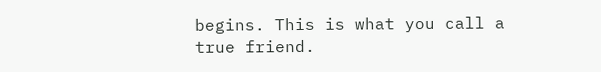begins. This is what you call a true friend.